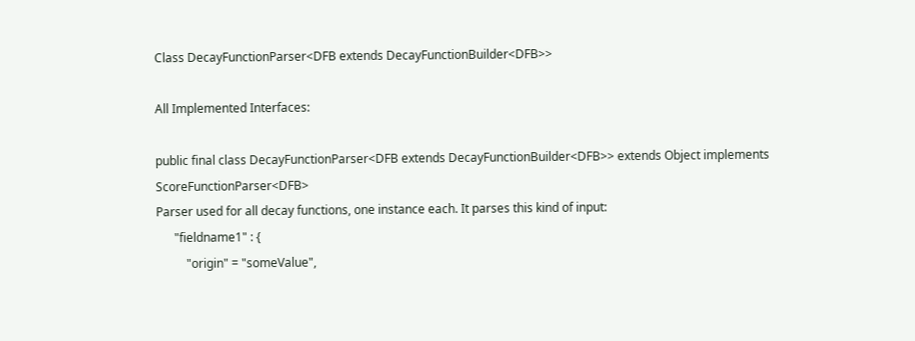Class DecayFunctionParser<DFB extends DecayFunctionBuilder<DFB>>

All Implemented Interfaces:

public final class DecayFunctionParser<DFB extends DecayFunctionBuilder<DFB>> extends Object implements ScoreFunctionParser<DFB>
Parser used for all decay functions, one instance each. It parses this kind of input:
      "fieldname1" : {
          "origin" = "someValue",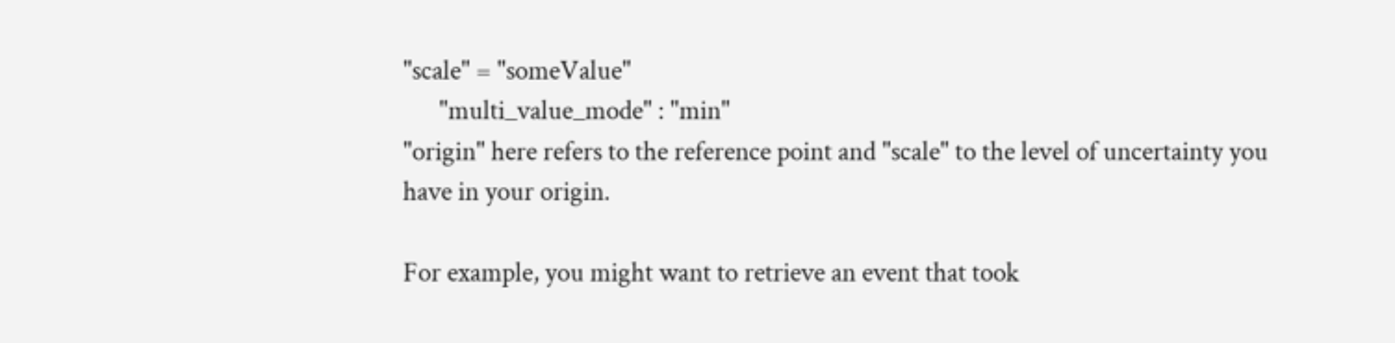"scale" = "someValue"
      "multi_value_mode" : "min"
"origin" here refers to the reference point and "scale" to the level of uncertainty you have in your origin.

For example, you might want to retrieve an event that took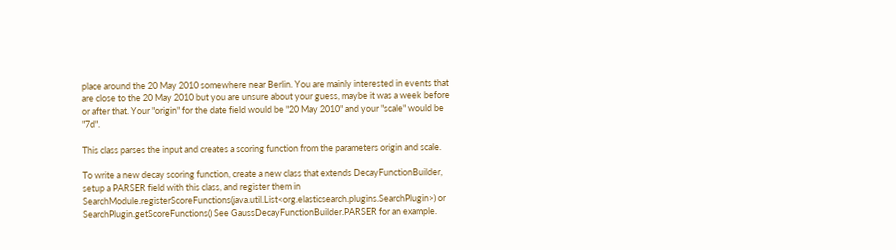place around the 20 May 2010 somewhere near Berlin. You are mainly interested in events that are close to the 20 May 2010 but you are unsure about your guess, maybe it was a week before or after that. Your "origin" for the date field would be "20 May 2010" and your "scale" would be "7d".

This class parses the input and creates a scoring function from the parameters origin and scale.

To write a new decay scoring function, create a new class that extends DecayFunctionBuilder, setup a PARSER field with this class, and register them in SearchModule.registerScoreFunctions(java.util.List<org.elasticsearch.plugins.SearchPlugin>) or SearchPlugin.getScoreFunctions() See GaussDecayFunctionBuilder.PARSER for an example.